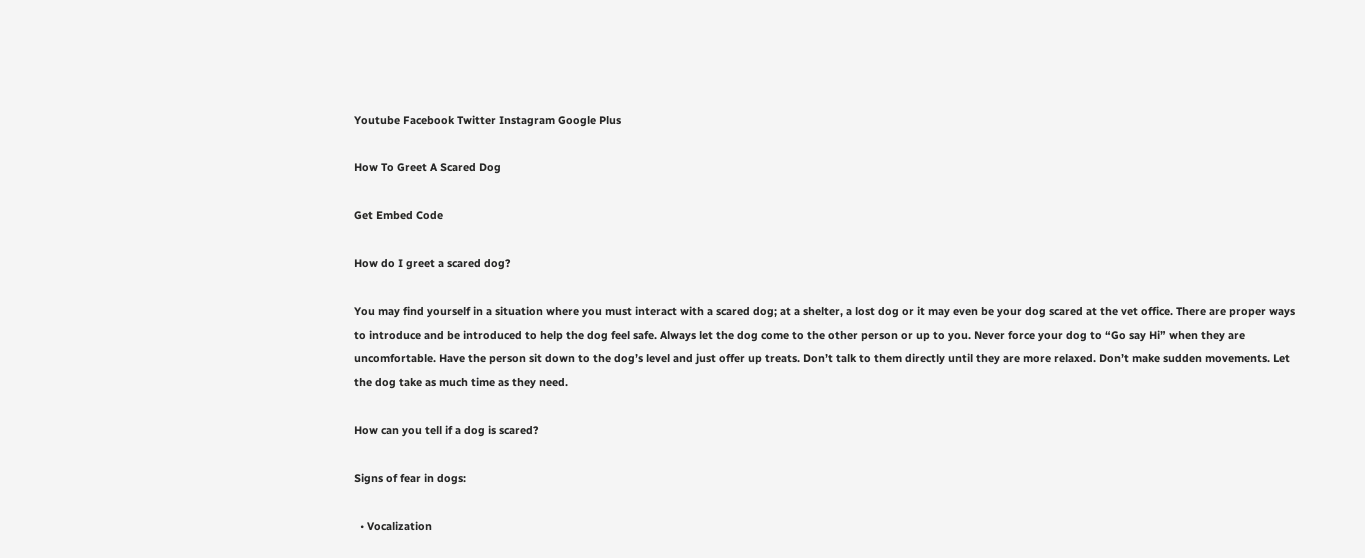Youtube Facebook Twitter Instagram Google Plus

How To Greet A Scared Dog

Get Embed Code

How do I greet a scared dog?

You may find yourself in a situation where you must interact with a scared dog; at a shelter, a lost dog or it may even be your dog scared at the vet office. There are proper ways to introduce and be introduced to help the dog feel safe. Always let the dog come to the other person or up to you. Never force your dog to “Go say Hi” when they are uncomfortable. Have the person sit down to the dog’s level and just offer up treats. Don’t talk to them directly until they are more relaxed. Don’t make sudden movements. Let the dog take as much time as they need.

How can you tell if a dog is scared?

Signs of fear in dogs:

  • Vocalization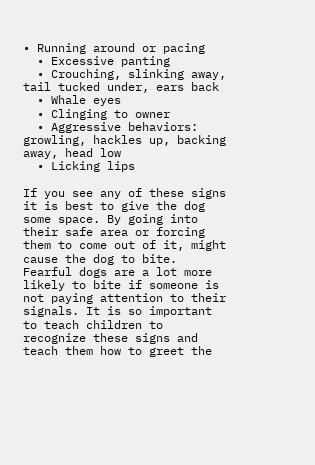• Running around or pacing
  • Excessive panting
  • Crouching, slinking away, tail tucked under, ears back
  • Whale eyes
  • Clinging to owner
  • Aggressive behaviors: growling, hackles up, backing away, head low
  • Licking lips

If you see any of these signs it is best to give the dog some space. By going into their safe area or forcing them to come out of it, might cause the dog to bite. Fearful dogs are a lot more likely to bite if someone is not paying attention to their signals. It is so important to teach children to recognize these signs and teach them how to greet the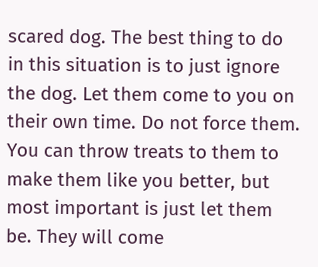scared dog. The best thing to do in this situation is to just ignore the dog. Let them come to you on their own time. Do not force them. You can throw treats to them to make them like you better, but most important is just let them be. They will come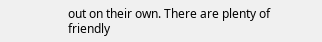out on their own. There are plenty of friendly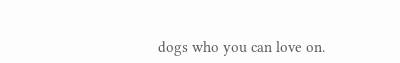dogs who you can love on.